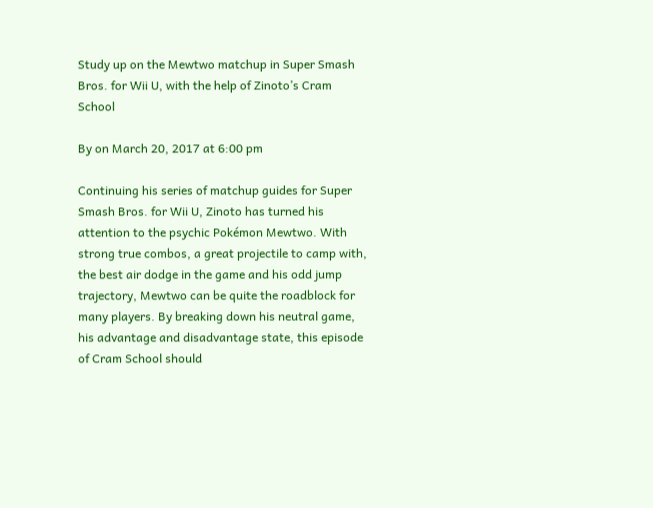Study up on the Mewtwo matchup in Super Smash Bros. for Wii U, with the help of Zinoto’s Cram School

By on March 20, 2017 at 6:00 pm

Continuing his series of matchup guides for Super Smash Bros. for Wii U, Zinoto has turned his attention to the psychic Pokémon Mewtwo. With strong true combos, a great projectile to camp with, the best air dodge in the game and his odd jump trajectory, Mewtwo can be quite the roadblock for many players. By breaking down his neutral game, his advantage and disadvantage state, this episode of Cram School should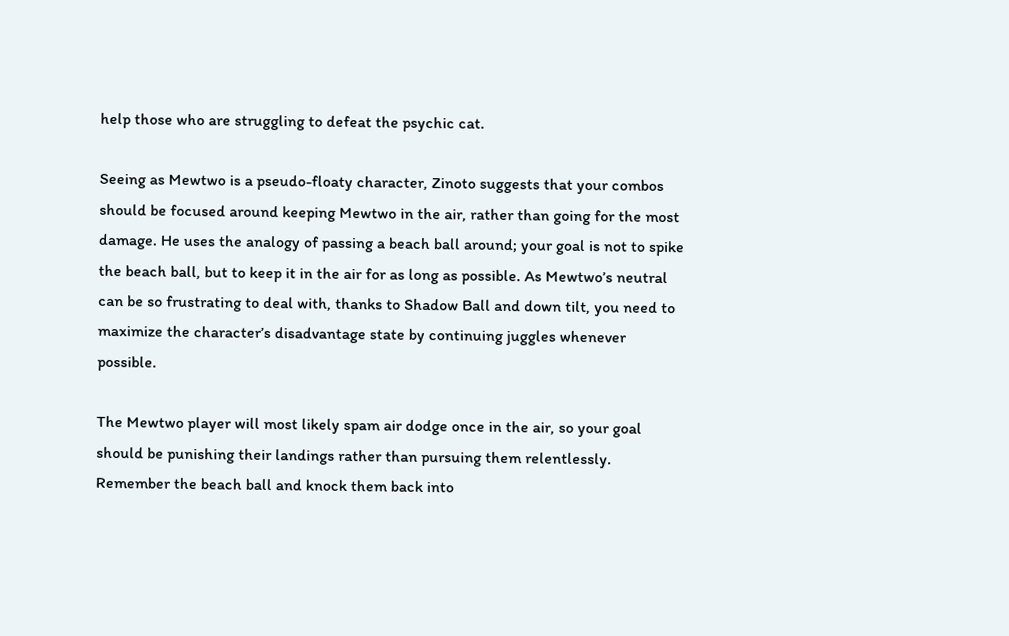help those who are struggling to defeat the psychic cat.

Seeing as Mewtwo is a pseudo-floaty character, Zinoto suggests that your combos should be focused around keeping Mewtwo in the air, rather than going for the most damage. He uses the analogy of passing a beach ball around; your goal is not to spike the beach ball, but to keep it in the air for as long as possible. As Mewtwo’s neutral can be so frustrating to deal with, thanks to Shadow Ball and down tilt, you need to maximize the character’s disadvantage state by continuing juggles whenever possible.

The Mewtwo player will most likely spam air dodge once in the air, so your goal should be punishing their landings rather than pursuing them relentlessly. Remember the beach ball and knock them back into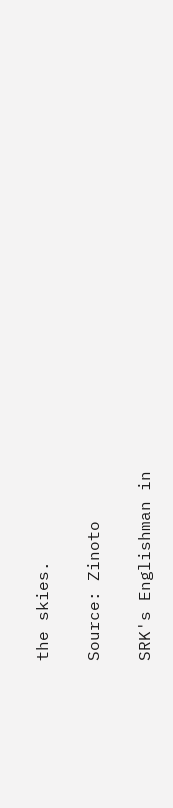the skies.

Source: Zinoto

SRK's Englishman in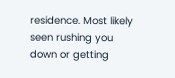residence. Most likely seen rushing you down or getting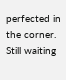perfected in the corner. Still waiting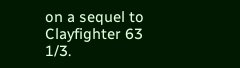on a sequel to Clayfighter 63 1/3.